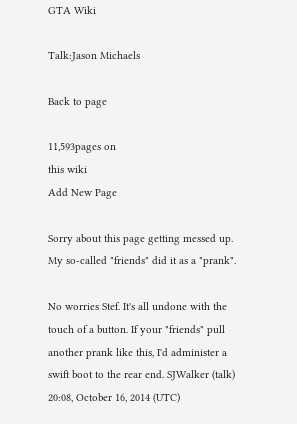GTA Wiki

Talk:Jason Michaels

Back to page

11,593pages on
this wiki
Add New Page

Sorry about this page getting messed up. My so-called "friends" did it as a "prank".

No worries Stef. It's all undone with the touch of a button. If your "friends" pull another prank like this, I'd administer a swift boot to the rear end. SJWalker (talk) 20:08, October 16, 2014 (UTC)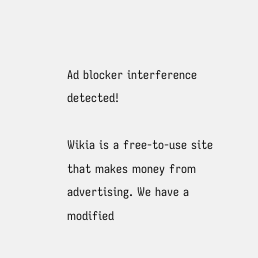Ad blocker interference detected!

Wikia is a free-to-use site that makes money from advertising. We have a modified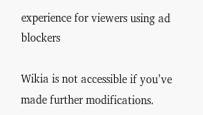experience for viewers using ad blockers

Wikia is not accessible if you’ve made further modifications.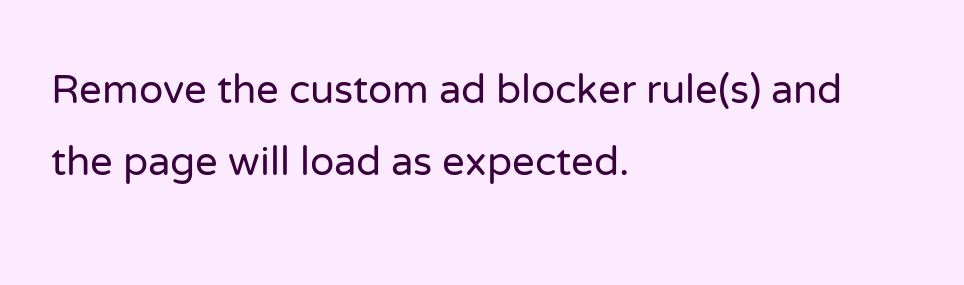Remove the custom ad blocker rule(s) and the page will load as expected.